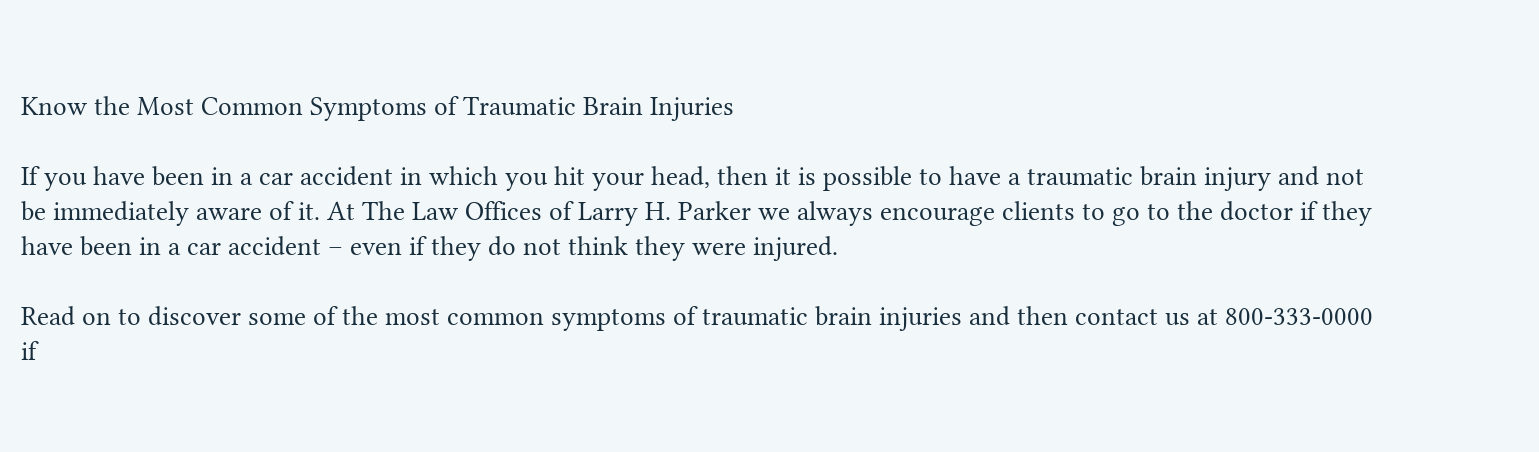Know the Most Common Symptoms of Traumatic Brain Injuries

If you have been in a car accident in which you hit your head, then it is possible to have a traumatic brain injury and not be immediately aware of it. At The Law Offices of Larry H. Parker we always encourage clients to go to the doctor if they have been in a car accident – even if they do not think they were injured.

Read on to discover some of the most common symptoms of traumatic brain injuries and then contact us at 800-333-0000 if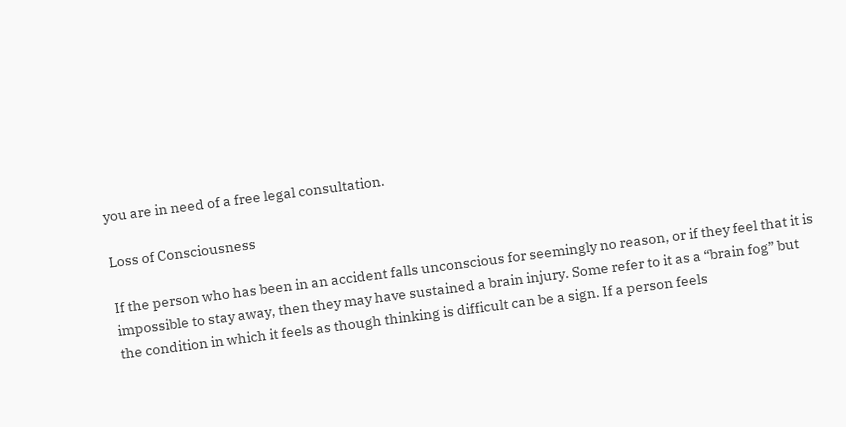you are in need of a free legal consultation.

Loss of Consciousness

If the person who has been in an accident falls unconscious for seemingly no reason, or if they feel that it is impossible to stay away, then they may have sustained a brain injury. Some refer to it as a “brain fog” but the condition in which it feels as though thinking is difficult can be a sign. If a person feels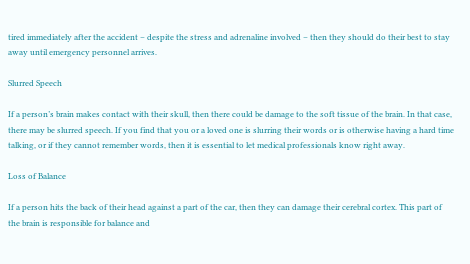tired immediately after the accident – despite the stress and adrenaline involved – then they should do their best to stay away until emergency personnel arrives.

Slurred Speech

If a person’s brain makes contact with their skull, then there could be damage to the soft tissue of the brain. In that case, there may be slurred speech. If you find that you or a loved one is slurring their words or is otherwise having a hard time talking, or if they cannot remember words, then it is essential to let medical professionals know right away.

Loss of Balance

If a person hits the back of their head against a part of the car, then they can damage their cerebral cortex. This part of the brain is responsible for balance and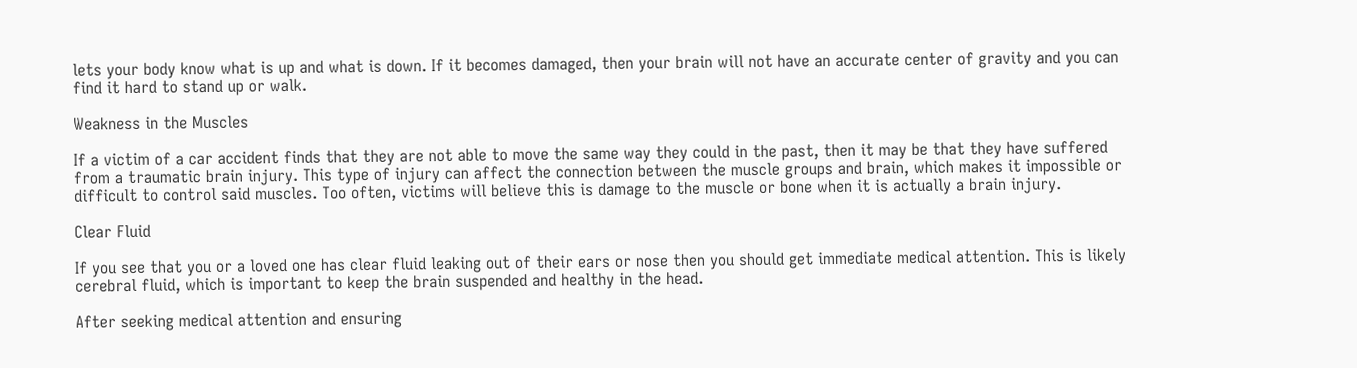lets your body know what is up and what is down. If it becomes damaged, then your brain will not have an accurate center of gravity and you can find it hard to stand up or walk.

Weakness in the Muscles

If a victim of a car accident finds that they are not able to move the same way they could in the past, then it may be that they have suffered from a traumatic brain injury. This type of injury can affect the connection between the muscle groups and brain, which makes it impossible or difficult to control said muscles. Too often, victims will believe this is damage to the muscle or bone when it is actually a brain injury.

Clear Fluid

If you see that you or a loved one has clear fluid leaking out of their ears or nose then you should get immediate medical attention. This is likely cerebral fluid, which is important to keep the brain suspended and healthy in the head.

After seeking medical attention and ensuring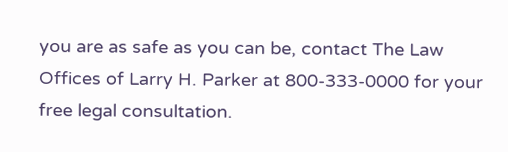you are as safe as you can be, contact The Law Offices of Larry H. Parker at 800-333-0000 for your free legal consultation.